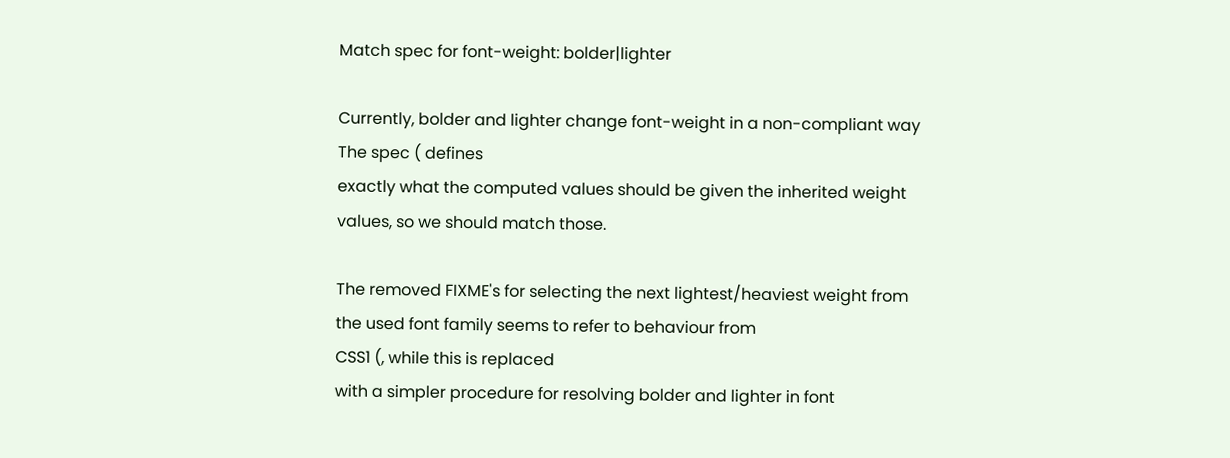Match spec for font-weight: bolder|lighter

Currently, bolder and lighter change font-weight in a non-compliant way
The spec ( defines
exactly what the computed values should be given the inherited weight
values, so we should match those.

The removed FIXME's for selecting the next lightest/heaviest weight from
the used font family seems to refer to behaviour from
CSS1 (, while this is replaced
with a simpler procedure for resolving bolder and lighter in font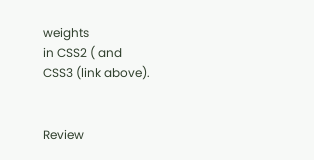weights
in CSS2 ( and
CSS3 (link above).


Review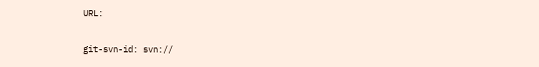URL:

git-svn-id: svn://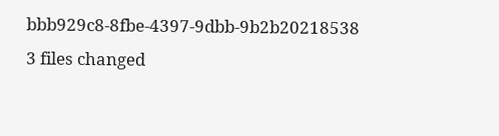bbb929c8-8fbe-4397-9dbb-9b2b20218538
3 files changed